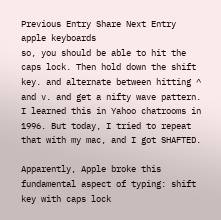Previous Entry Share Next Entry
apple keyboards
so, you should be able to hit the caps lock. Then hold down the shift key. and alternate between hitting ^ and v. and get a nifty wave pattern. I learned this in Yahoo chatrooms in 1996. But today, I tried to repeat that with my mac, and I got SHAFTED.

Apparently, Apple broke this fundamental aspect of typing: shift key with caps lock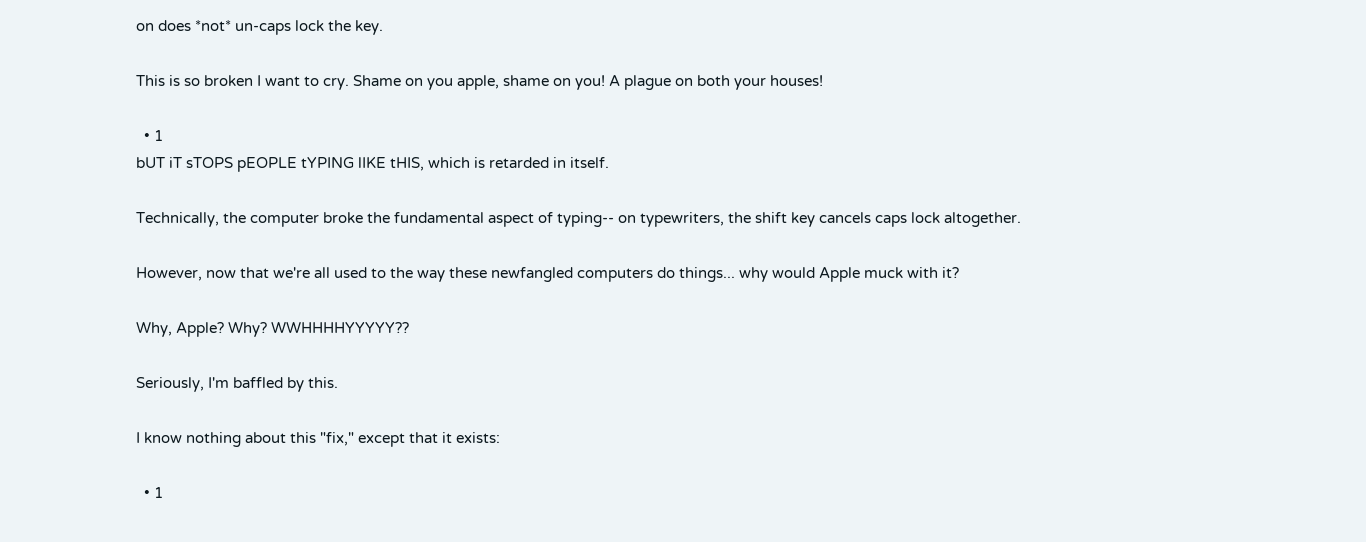on does *not* un-caps lock the key.

This is so broken I want to cry. Shame on you apple, shame on you! A plague on both your houses!

  • 1
bUT iT sTOPS pEOPLE tYPING lIKE tHIS, which is retarded in itself.

Technically, the computer broke the fundamental aspect of typing-- on typewriters, the shift key cancels caps lock altogether.

However, now that we're all used to the way these newfangled computers do things... why would Apple muck with it?

Why, Apple? Why? WWHHHHYYYYY??

Seriously, I'm baffled by this.

I know nothing about this "fix," except that it exists:

  • 1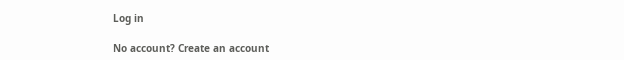Log in

No account? Create an account